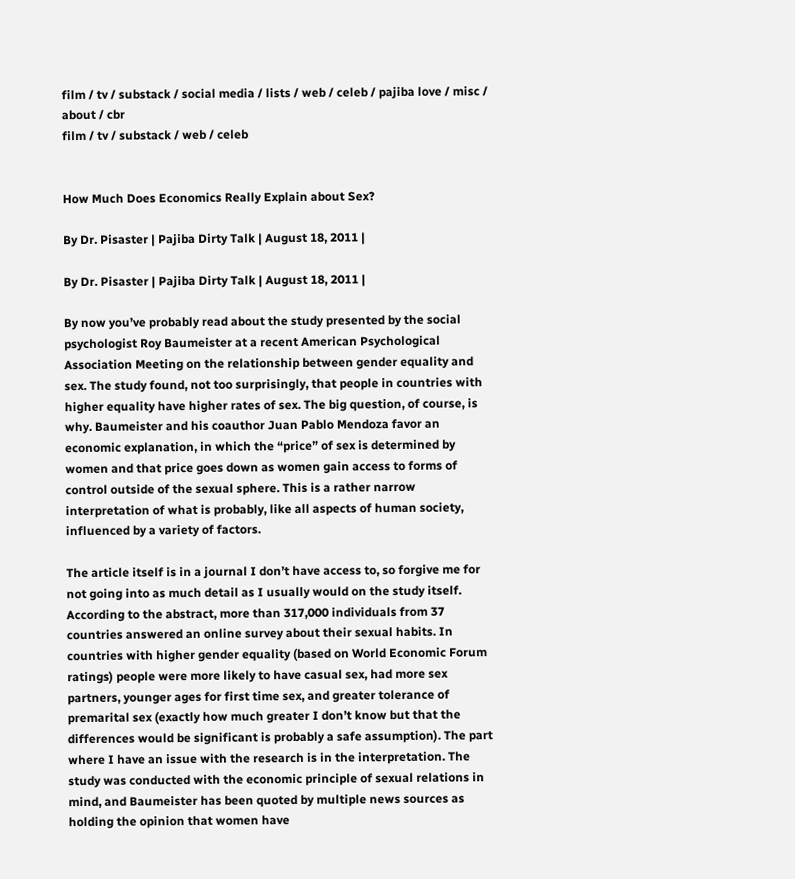film / tv / substack / social media / lists / web / celeb / pajiba love / misc / about / cbr
film / tv / substack / web / celeb


How Much Does Economics Really Explain about Sex?

By Dr. Pisaster | Pajiba Dirty Talk | August 18, 2011 |

By Dr. Pisaster | Pajiba Dirty Talk | August 18, 2011 |

By now you’ve probably read about the study presented by the social psychologist Roy Baumeister at a recent American Psychological Association Meeting on the relationship between gender equality and sex. The study found, not too surprisingly, that people in countries with higher equality have higher rates of sex. The big question, of course, is why. Baumeister and his coauthor Juan Pablo Mendoza favor an economic explanation, in which the “price” of sex is determined by women and that price goes down as women gain access to forms of control outside of the sexual sphere. This is a rather narrow interpretation of what is probably, like all aspects of human society, influenced by a variety of factors.

The article itself is in a journal I don’t have access to, so forgive me for not going into as much detail as I usually would on the study itself. According to the abstract, more than 317,000 individuals from 37 countries answered an online survey about their sexual habits. In countries with higher gender equality (based on World Economic Forum ratings) people were more likely to have casual sex, had more sex partners, younger ages for first time sex, and greater tolerance of premarital sex (exactly how much greater I don’t know but that the differences would be significant is probably a safe assumption). The part where I have an issue with the research is in the interpretation. The study was conducted with the economic principle of sexual relations in mind, and Baumeister has been quoted by multiple news sources as holding the opinion that women have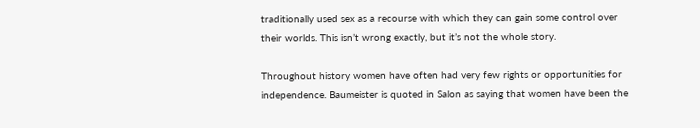traditionally used sex as a recourse with which they can gain some control over their worlds. This isn’t wrong exactly, but it’s not the whole story.

Throughout history women have often had very few rights or opportunities for independence. Baumeister is quoted in Salon as saying that women have been the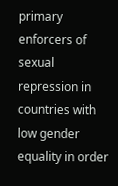primary enforcers of sexual repression in countries with low gender equality in order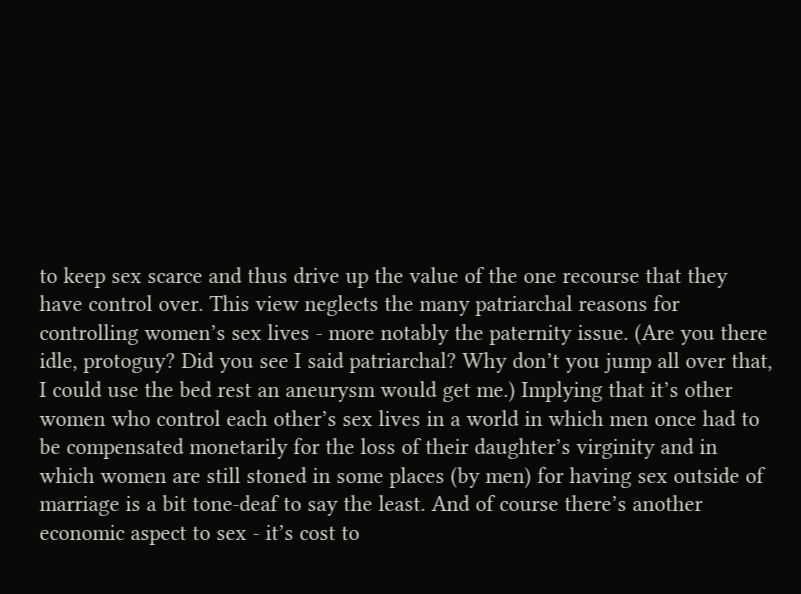to keep sex scarce and thus drive up the value of the one recourse that they have control over. This view neglects the many patriarchal reasons for controlling women’s sex lives - more notably the paternity issue. (Are you there idle, protoguy? Did you see I said patriarchal? Why don’t you jump all over that, I could use the bed rest an aneurysm would get me.) Implying that it’s other women who control each other’s sex lives in a world in which men once had to be compensated monetarily for the loss of their daughter’s virginity and in which women are still stoned in some places (by men) for having sex outside of marriage is a bit tone-deaf to say the least. And of course there’s another economic aspect to sex - it’s cost to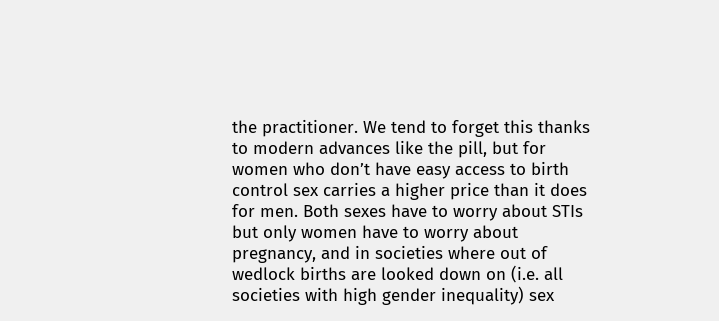the practitioner. We tend to forget this thanks to modern advances like the pill, but for women who don’t have easy access to birth control sex carries a higher price than it does for men. Both sexes have to worry about STIs but only women have to worry about pregnancy, and in societies where out of wedlock births are looked down on (i.e. all societies with high gender inequality) sex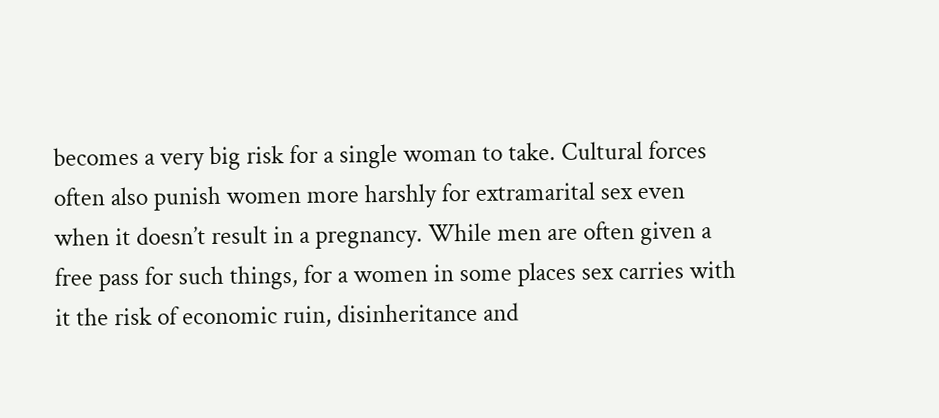becomes a very big risk for a single woman to take. Cultural forces often also punish women more harshly for extramarital sex even when it doesn’t result in a pregnancy. While men are often given a free pass for such things, for a women in some places sex carries with it the risk of economic ruin, disinheritance and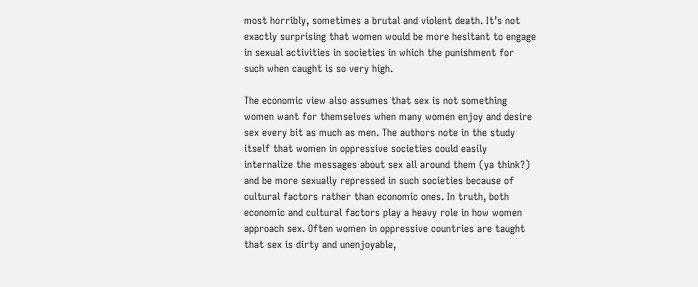most horribly, sometimes a brutal and violent death. It’s not exactly surprising that women would be more hesitant to engage in sexual activities in societies in which the punishment for such when caught is so very high.

The economic view also assumes that sex is not something women want for themselves when many women enjoy and desire sex every bit as much as men. The authors note in the study itself that women in oppressive societies could easily internalize the messages about sex all around them (ya think?) and be more sexually repressed in such societies because of cultural factors rather than economic ones. In truth, both economic and cultural factors play a heavy role in how women approach sex. Often women in oppressive countries are taught that sex is dirty and unenjoyable,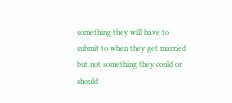something they will have to submit to when they get married but not something they could or should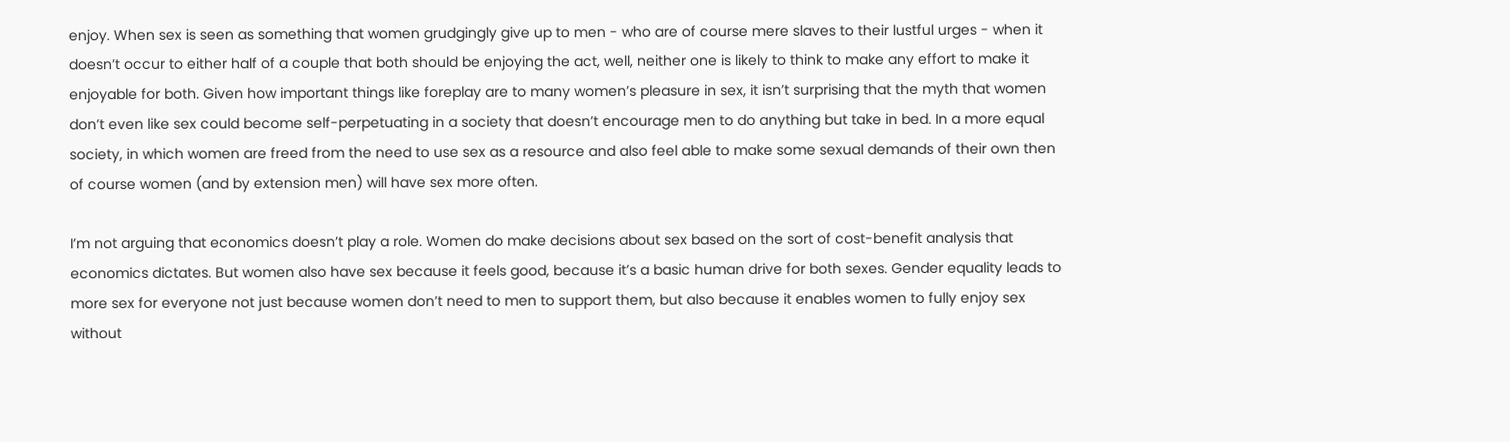enjoy. When sex is seen as something that women grudgingly give up to men - who are of course mere slaves to their lustful urges - when it doesn’t occur to either half of a couple that both should be enjoying the act, well, neither one is likely to think to make any effort to make it enjoyable for both. Given how important things like foreplay are to many women’s pleasure in sex, it isn’t surprising that the myth that women don’t even like sex could become self-perpetuating in a society that doesn’t encourage men to do anything but take in bed. In a more equal society, in which women are freed from the need to use sex as a resource and also feel able to make some sexual demands of their own then of course women (and by extension men) will have sex more often.

I’m not arguing that economics doesn’t play a role. Women do make decisions about sex based on the sort of cost-benefit analysis that economics dictates. But women also have sex because it feels good, because it’s a basic human drive for both sexes. Gender equality leads to more sex for everyone not just because women don’t need to men to support them, but also because it enables women to fully enjoy sex without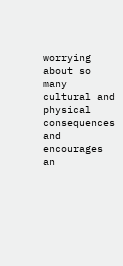worrying about so many cultural and physical consequences and encourages an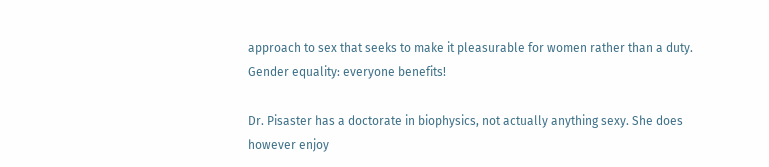approach to sex that seeks to make it pleasurable for women rather than a duty. Gender equality: everyone benefits!

Dr. Pisaster has a doctorate in biophysics, not actually anything sexy. She does however enjoy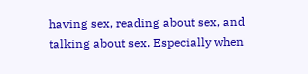having sex, reading about sex, and talking about sex. Especially when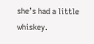she’s had a little whiskey.